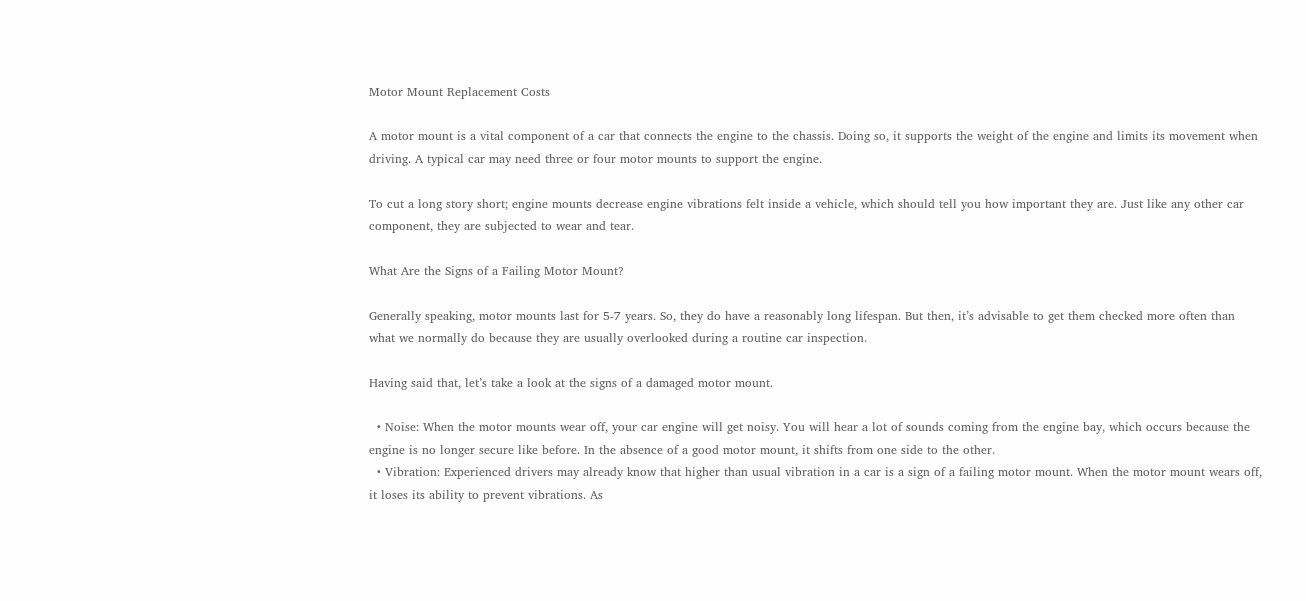Motor Mount Replacement Costs

A motor mount is a vital component of a car that connects the engine to the chassis. Doing so, it supports the weight of the engine and limits its movement when driving. A typical car may need three or four motor mounts to support the engine.

To cut a long story short; engine mounts decrease engine vibrations felt inside a vehicle, which should tell you how important they are. Just like any other car component, they are subjected to wear and tear.

What Are the Signs of a Failing Motor Mount?

Generally speaking, motor mounts last for 5-7 years. So, they do have a reasonably long lifespan. But then, it’s advisable to get them checked more often than what we normally do because they are usually overlooked during a routine car inspection.

Having said that, let’s take a look at the signs of a damaged motor mount.

  • Noise: When the motor mounts wear off, your car engine will get noisy. You will hear a lot of sounds coming from the engine bay, which occurs because the engine is no longer secure like before. In the absence of a good motor mount, it shifts from one side to the other.
  • Vibration: Experienced drivers may already know that higher than usual vibration in a car is a sign of a failing motor mount. When the motor mount wears off, it loses its ability to prevent vibrations. As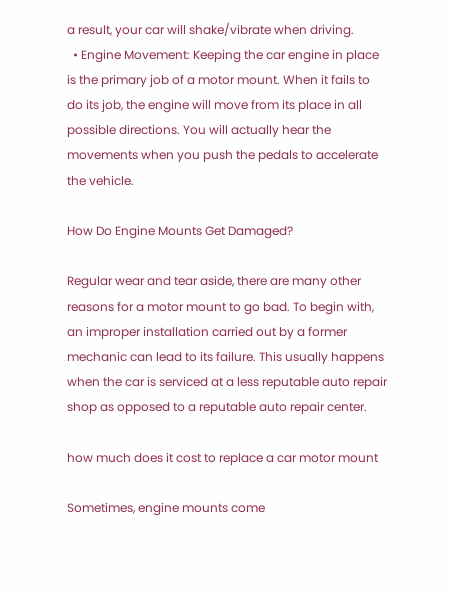a result, your car will shake/vibrate when driving.
  • Engine Movement: Keeping the car engine in place is the primary job of a motor mount. When it fails to do its job, the engine will move from its place in all possible directions. You will actually hear the movements when you push the pedals to accelerate the vehicle.

How Do Engine Mounts Get Damaged?

Regular wear and tear aside, there are many other reasons for a motor mount to go bad. To begin with, an improper installation carried out by a former mechanic can lead to its failure. This usually happens when the car is serviced at a less reputable auto repair shop as opposed to a reputable auto repair center.

how much does it cost to replace a car motor mount

Sometimes, engine mounts come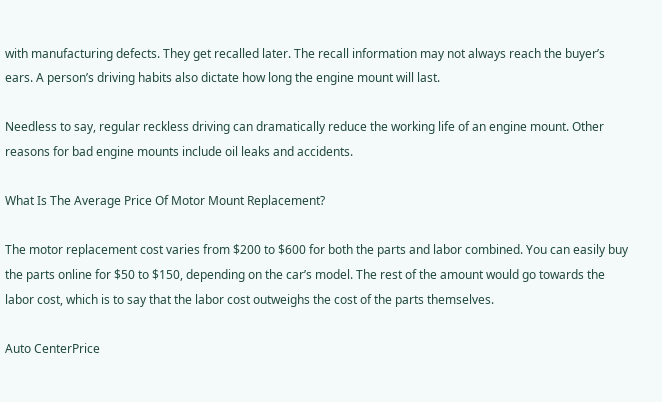with manufacturing defects. They get recalled later. The recall information may not always reach the buyer’s ears. A person’s driving habits also dictate how long the engine mount will last.

Needless to say, regular reckless driving can dramatically reduce the working life of an engine mount. Other reasons for bad engine mounts include oil leaks and accidents.

What Is The Average Price Of Motor Mount Replacement?

The motor replacement cost varies from $200 to $600 for both the parts and labor combined. You can easily buy the parts online for $50 to $150, depending on the car’s model. The rest of the amount would go towards the labor cost, which is to say that the labor cost outweighs the cost of the parts themselves.

Auto CenterPrice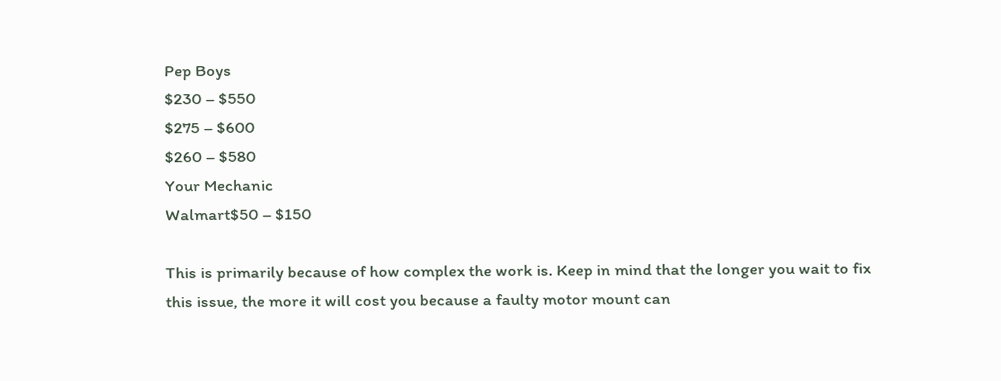Pep Boys
$230 – $550
$275 – $600
$260 – $580
Your Mechanic
Walmart$50 – $150

This is primarily because of how complex the work is. Keep in mind that the longer you wait to fix this issue, the more it will cost you because a faulty motor mount can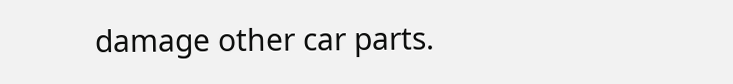damage other car parts.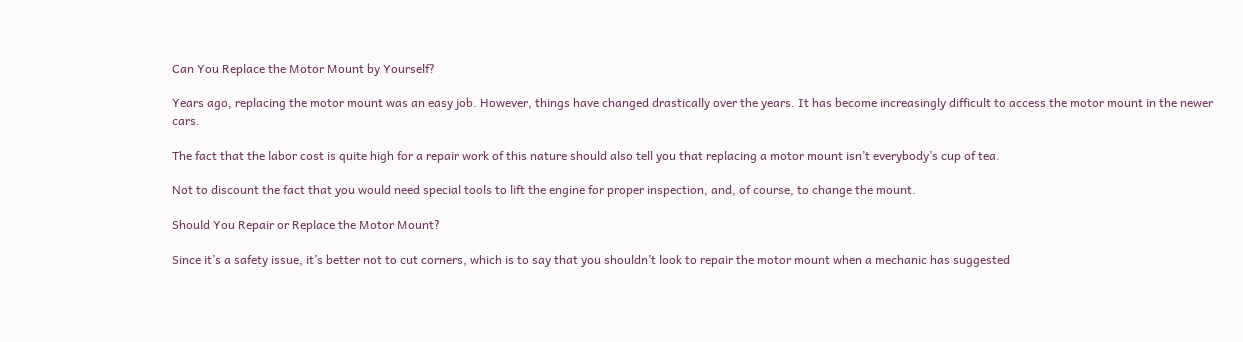Can You Replace the Motor Mount by Yourself?

Years ago, replacing the motor mount was an easy job. However, things have changed drastically over the years. It has become increasingly difficult to access the motor mount in the newer cars.

The fact that the labor cost is quite high for a repair work of this nature should also tell you that replacing a motor mount isn’t everybody’s cup of tea.

Not to discount the fact that you would need special tools to lift the engine for proper inspection, and, of course, to change the mount.

Should You Repair or Replace the Motor Mount?

Since it’s a safety issue, it’s better not to cut corners, which is to say that you shouldn’t look to repair the motor mount when a mechanic has suggested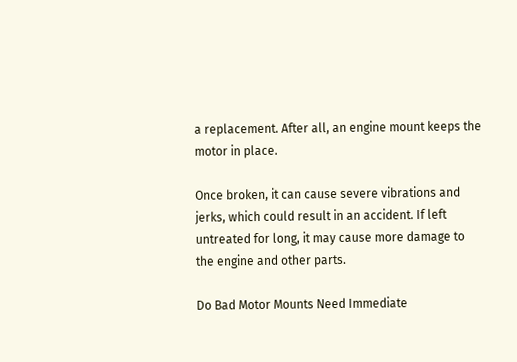a replacement. After all, an engine mount keeps the motor in place.

Once broken, it can cause severe vibrations and jerks, which could result in an accident. If left untreated for long, it may cause more damage to the engine and other parts.

Do Bad Motor Mounts Need Immediate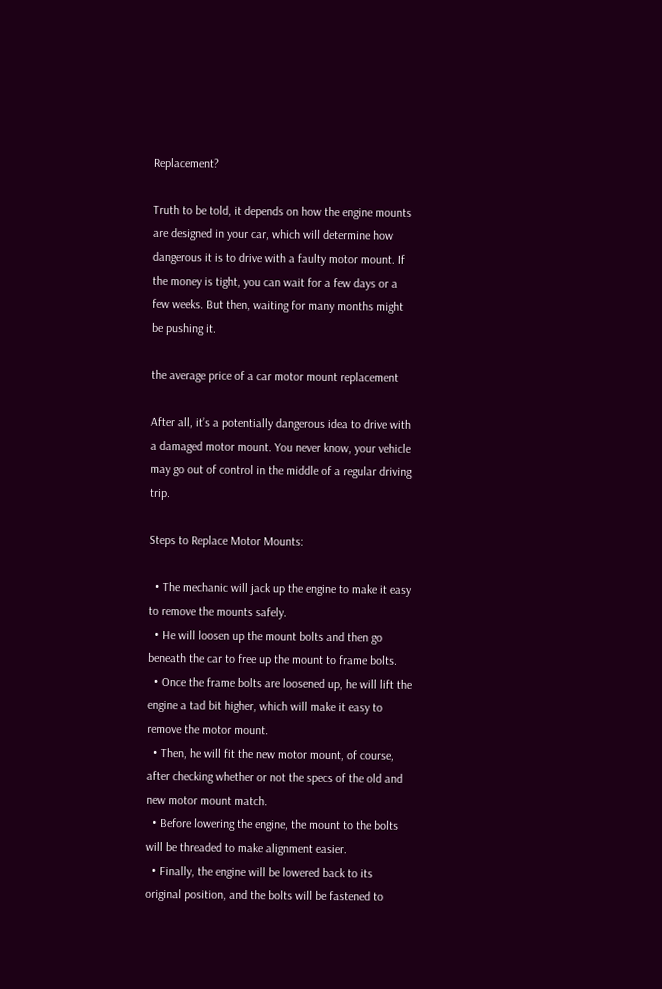Replacement?

Truth to be told, it depends on how the engine mounts are designed in your car, which will determine how dangerous it is to drive with a faulty motor mount. If the money is tight, you can wait for a few days or a few weeks. But then, waiting for many months might be pushing it.

the average price of a car motor mount replacement

After all, it’s a potentially dangerous idea to drive with a damaged motor mount. You never know, your vehicle may go out of control in the middle of a regular driving trip.

Steps to Replace Motor Mounts:

  • The mechanic will jack up the engine to make it easy to remove the mounts safely.
  • He will loosen up the mount bolts and then go beneath the car to free up the mount to frame bolts.
  • Once the frame bolts are loosened up, he will lift the engine a tad bit higher, which will make it easy to remove the motor mount.
  • Then, he will fit the new motor mount, of course, after checking whether or not the specs of the old and new motor mount match.
  • Before lowering the engine, the mount to the bolts will be threaded to make alignment easier.
  • Finally, the engine will be lowered back to its original position, and the bolts will be fastened to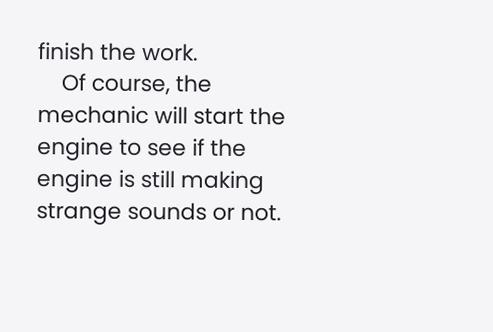finish the work.
    Of course, the mechanic will start the engine to see if the engine is still making strange sounds or not.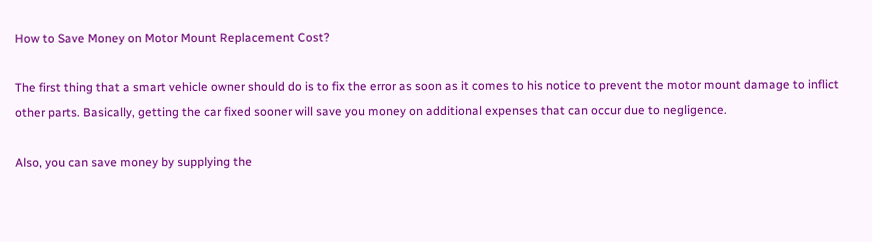How to Save Money on Motor Mount Replacement Cost?

The first thing that a smart vehicle owner should do is to fix the error as soon as it comes to his notice to prevent the motor mount damage to inflict other parts. Basically, getting the car fixed sooner will save you money on additional expenses that can occur due to negligence.

Also, you can save money by supplying the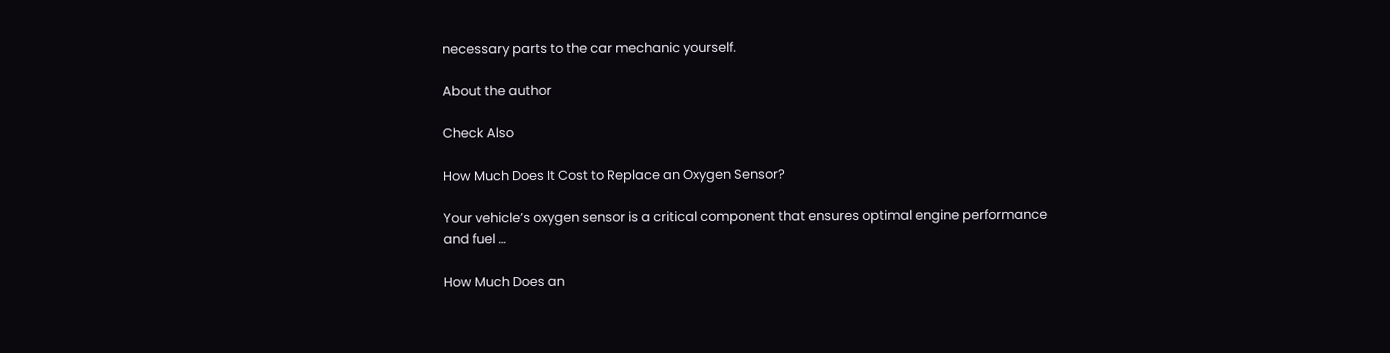necessary parts to the car mechanic yourself.

About the author

Check Also

How Much Does It Cost to Replace an Oxygen Sensor?

Your vehicle’s oxygen sensor is a critical component that ensures optimal engine performance and fuel …

How Much Does an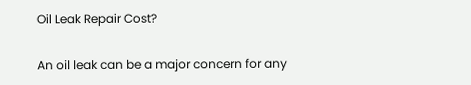Oil Leak Repair Cost?

An oil leak can be a major concern for any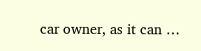car owner, as it can …